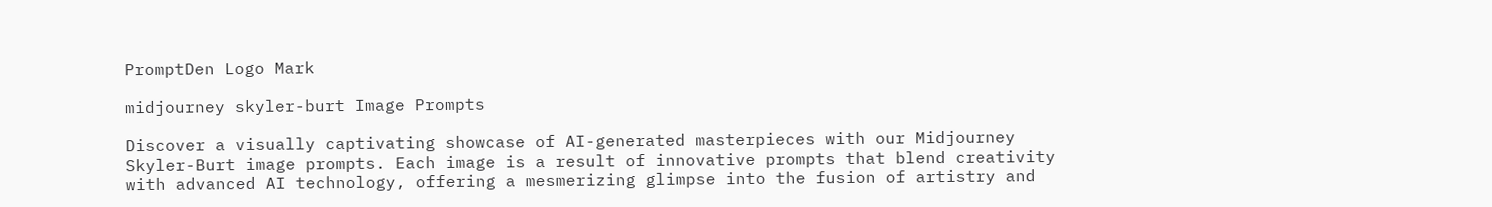PromptDen Logo Mark

midjourney skyler-burt Image Prompts

Discover a visually captivating showcase of AI-generated masterpieces with our Midjourney Skyler-Burt image prompts. Each image is a result of innovative prompts that blend creativity with advanced AI technology, offering a mesmerizing glimpse into the fusion of artistry and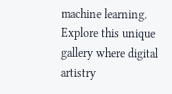machine learning. Explore this unique gallery where digital artistry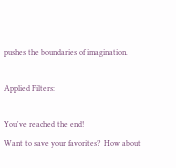pushes the boundaries of imagination.

Applied Filters:

You've reached the end!
Want to save your favorites?  How about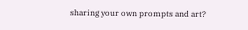sharing your own prompts and art?